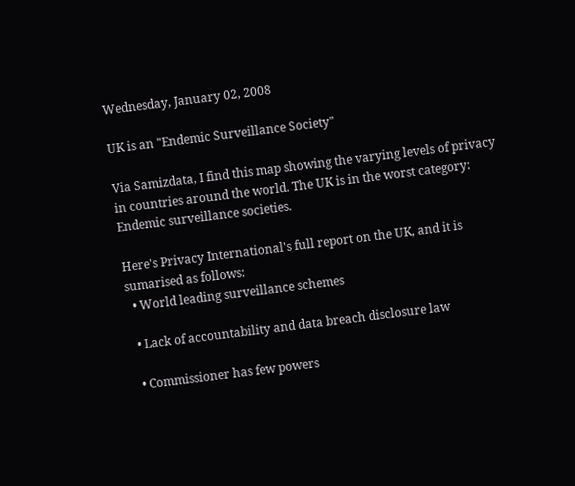Wednesday, January 02, 2008

UK is an "Endemic Surveillance Society"

Via Samizdata, I find this map showing the varying levels of privacy in countries around the world. The UK is in the worst category: Endemic surveillance societies.

Here's Privacy International's full report on the UK, and it is sumarised as follows:
  • World leading surveillance schemes

  • Lack of accountability and data breach disclosure law

  • Commissioner has few powers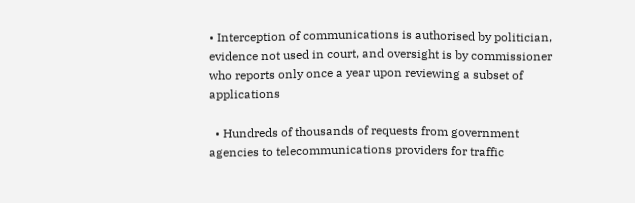• Interception of communications is authorised by politician, evidence not used in court, and oversight is by commissioner who reports only once a year upon reviewing a subset of applications

  • Hundreds of thousands of requests from government agencies to telecommunications providers for traffic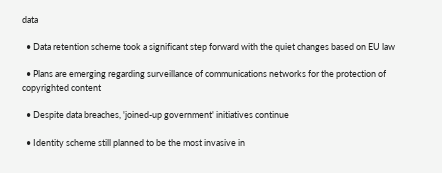data

  • Data retention scheme took a significant step forward with the quiet changes based on EU law

  • Plans are emerging regarding surveillance of communications networks for the protection of copyrighted content

  • Despite data breaches, 'joined-up government' initiatives continue

  • Identity scheme still planned to be the most invasive in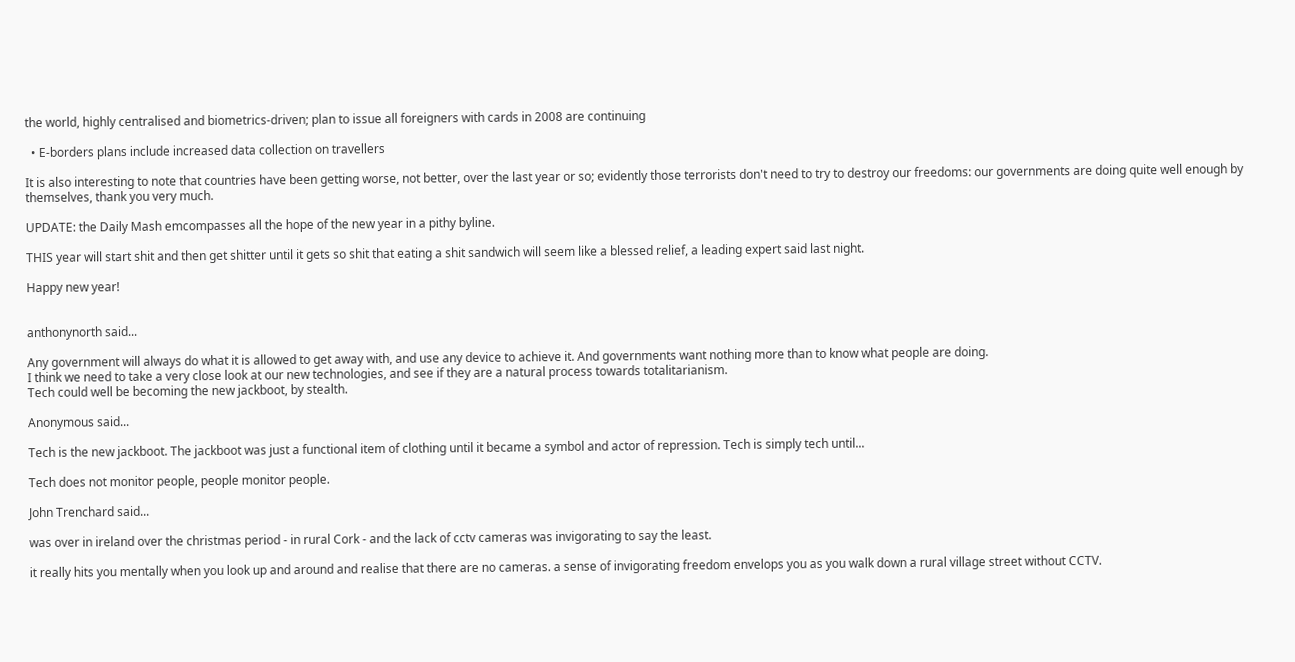the world, highly centralised and biometrics-driven; plan to issue all foreigners with cards in 2008 are continuing

  • E-borders plans include increased data collection on travellers

It is also interesting to note that countries have been getting worse, not better, over the last year or so; evidently those terrorists don't need to try to destroy our freedoms: our governments are doing quite well enough by themselves, thank you very much.

UPDATE: the Daily Mash emcompasses all the hope of the new year in a pithy byline.

THIS year will start shit and then get shitter until it gets so shit that eating a shit sandwich will seem like a blessed relief, a leading expert said last night.

Happy new year!


anthonynorth said...

Any government will always do what it is allowed to get away with, and use any device to achieve it. And governments want nothing more than to know what people are doing.
I think we need to take a very close look at our new technologies, and see if they are a natural process towards totalitarianism.
Tech could well be becoming the new jackboot, by stealth.

Anonymous said...

Tech is the new jackboot. The jackboot was just a functional item of clothing until it became a symbol and actor of repression. Tech is simply tech until...

Tech does not monitor people, people monitor people.

John Trenchard said...

was over in ireland over the christmas period - in rural Cork - and the lack of cctv cameras was invigorating to say the least.

it really hits you mentally when you look up and around and realise that there are no cameras. a sense of invigorating freedom envelops you as you walk down a rural village street without CCTV.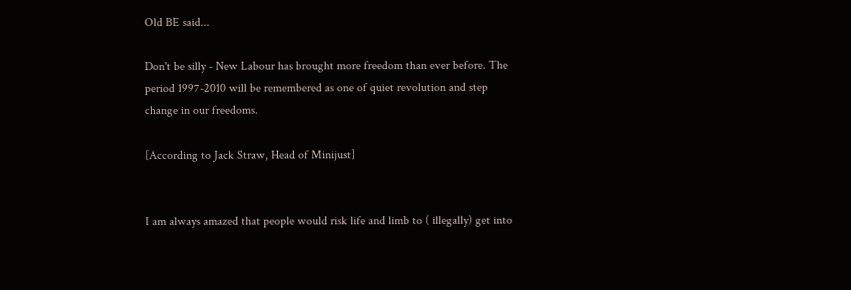Old BE said...

Don't be silly - New Labour has brought more freedom than ever before. The period 1997-2010 will be remembered as one of quiet revolution and step change in our freedoms.

[According to Jack Straw, Head of Minijust]


I am always amazed that people would risk life and limb to ( illegally) get into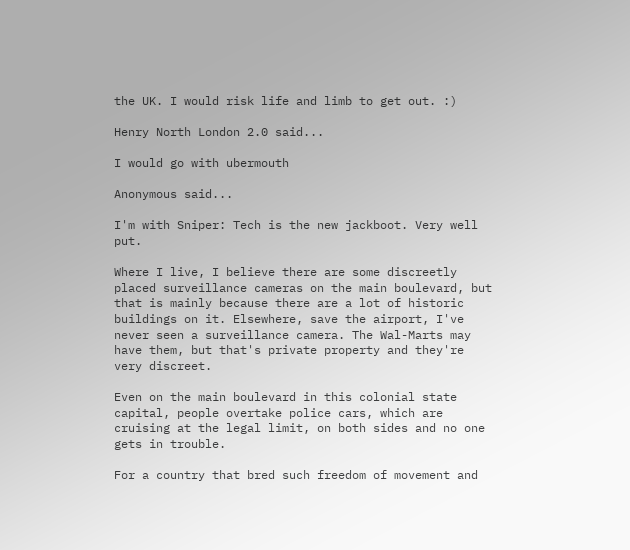the UK. I would risk life and limb to get out. :)

Henry North London 2.0 said...

I would go with ubermouth

Anonymous said...

I'm with Sniper: Tech is the new jackboot. Very well put.

Where I live, I believe there are some discreetly placed surveillance cameras on the main boulevard, but that is mainly because there are a lot of historic buildings on it. Elsewhere, save the airport, I've never seen a surveillance camera. The Wal-Marts may have them, but that's private property and they're very discreet.

Even on the main boulevard in this colonial state capital, people overtake police cars, which are cruising at the legal limit, on both sides and no one gets in trouble.

For a country that bred such freedom of movement and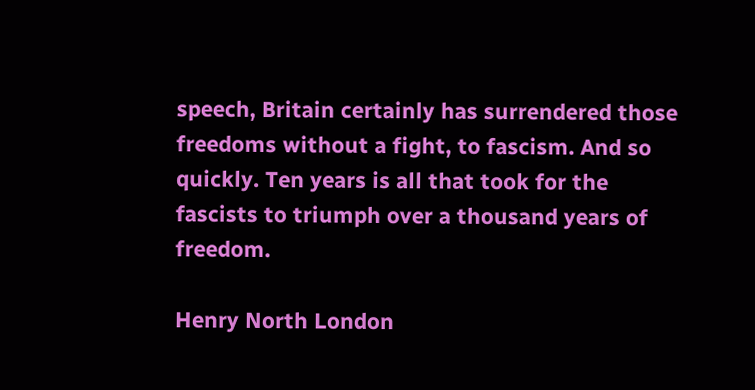speech, Britain certainly has surrendered those freedoms without a fight, to fascism. And so quickly. Ten years is all that took for the fascists to triumph over a thousand years of freedom.

Henry North London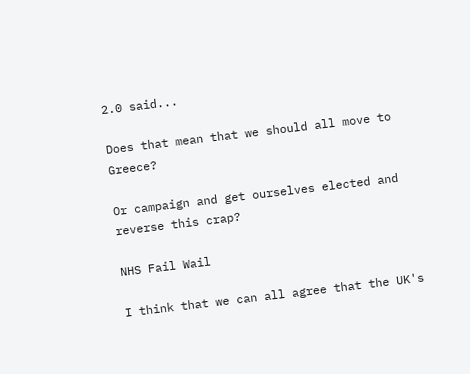2.0 said...

Does that mean that we should all move to Greece?

Or campaign and get ourselves elected and reverse this crap?

NHS Fail Wail

I think that we can all agree that the UK's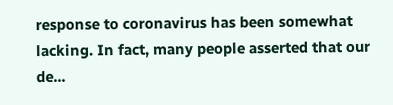response to coronavirus has been somewhat lacking. In fact, many people asserted that our de...